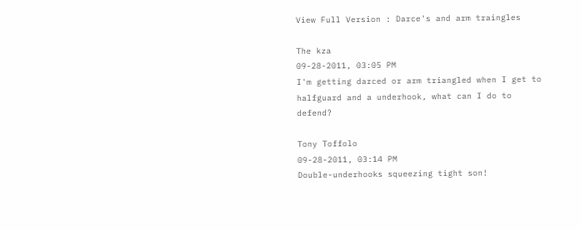View Full Version : Darce's and arm traingles

The kza
09-28-2011, 03:05 PM
I'm getting darced or arm triangled when I get to halfguard and a underhook, what can I do to defend?

Tony Toffolo
09-28-2011, 03:14 PM
Double-underhooks squeezing tight son!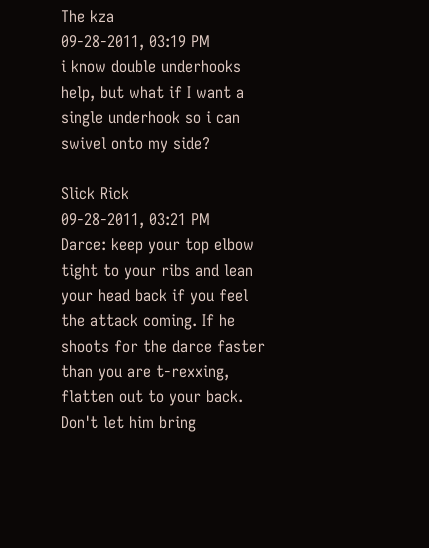The kza
09-28-2011, 03:19 PM
i know double underhooks help, but what if I want a single underhook so i can swivel onto my side?

Slick Rick
09-28-2011, 03:21 PM
Darce: keep your top elbow tight to your ribs and lean your head back if you feel the attack coming. If he shoots for the darce faster than you are t-rexxing, flatten out to your back. Don't let him bring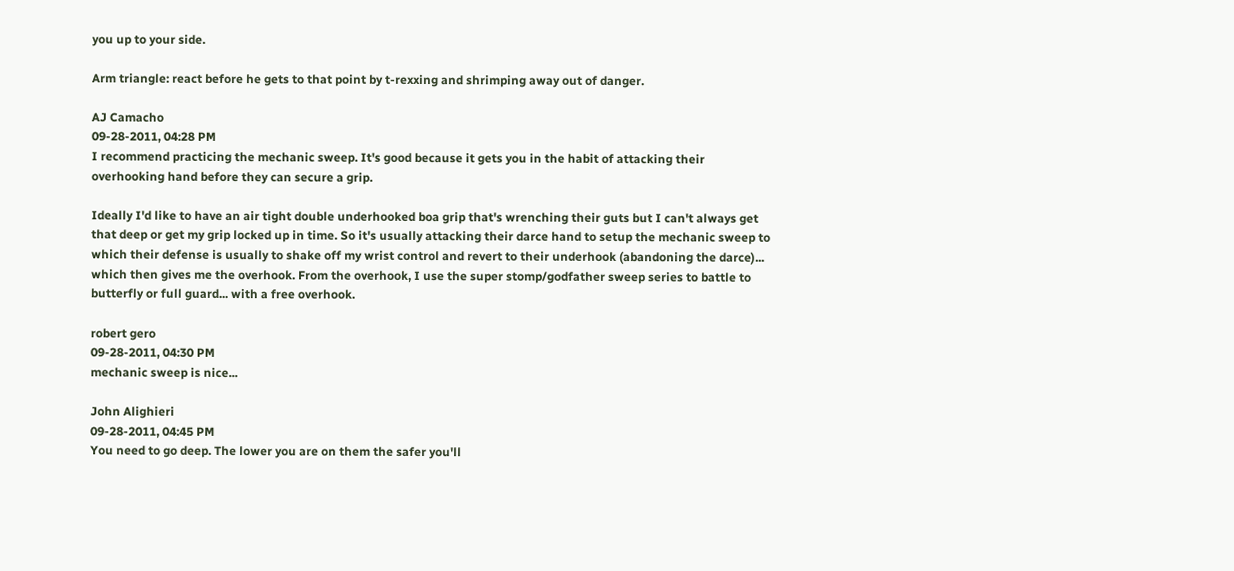you up to your side.

Arm triangle: react before he gets to that point by t-rexxing and shrimping away out of danger.

AJ Camacho
09-28-2011, 04:28 PM
I recommend practicing the mechanic sweep. It's good because it gets you in the habit of attacking their overhooking hand before they can secure a grip.

Ideally I'd like to have an air tight double underhooked boa grip that's wrenching their guts but I can't always get that deep or get my grip locked up in time. So it's usually attacking their darce hand to setup the mechanic sweep to which their defense is usually to shake off my wrist control and revert to their underhook (abandoning the darce)... which then gives me the overhook. From the overhook, I use the super stomp/godfather sweep series to battle to butterfly or full guard... with a free overhook.

robert gero
09-28-2011, 04:30 PM
mechanic sweep is nice...

John Alighieri
09-28-2011, 04:45 PM
You need to go deep. The lower you are on them the safer you'll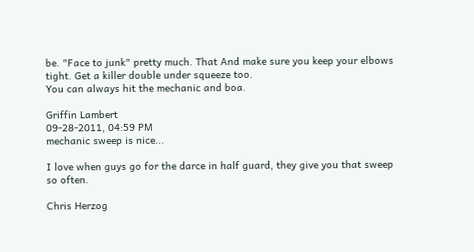be. "Face to junk" pretty much. That And make sure you keep your elbows tight. Get a killer double under squeeze too.
You can always hit the mechanic and boa.

Griffin Lambert
09-28-2011, 04:59 PM
mechanic sweep is nice...

I love when guys go for the darce in half guard, they give you that sweep so often.

Chris Herzog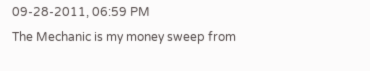09-28-2011, 06:59 PM
The Mechanic is my money sweep from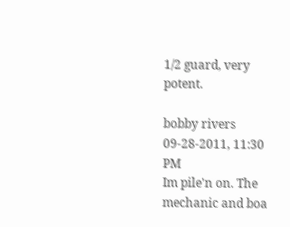1/2 guard, very potent.

bobby rivers
09-28-2011, 11:30 PM
Im pile'n on. The mechanic and boa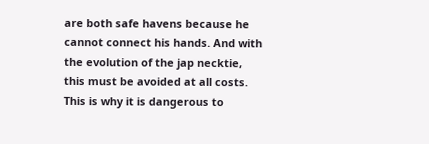are both safe havens because he cannot connect his hands. And with the evolution of the jap necktie, this must be avoided at all costs. This is why it is dangerous to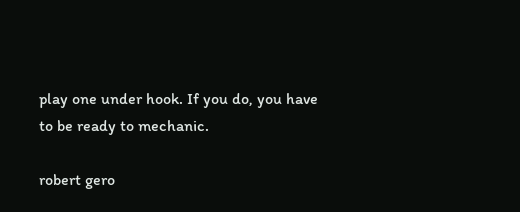play one under hook. If you do, you have to be ready to mechanic.

robert gero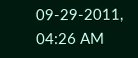09-29-2011, 04:26 AM